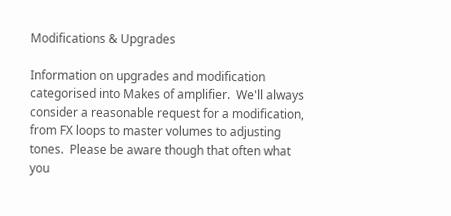Modifications & Upgrades

Information on upgrades and modification categorised into Makes of amplifier.  We'll always consider a reasonable request for a modification, from FX loops to master volumes to adjusting tones.  Please be aware though that often what you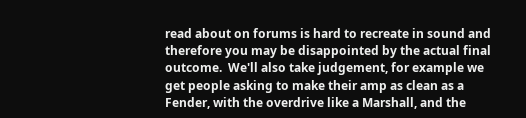read about on forums is hard to recreate in sound and therefore you may be disappointed by the actual final outcome.  We'll also take judgement, for example we get people asking to make their amp as clean as a Fender, with the overdrive like a Marshall, and the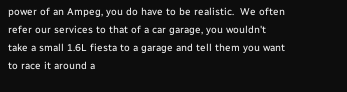power of an Ampeg, you do have to be realistic.  We often refer our services to that of a car garage, you wouldn't take a small 1.6L fiesta to a garage and tell them you want to race it around a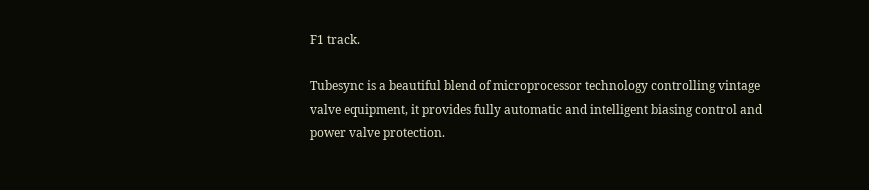F1 track.

Tubesync is a beautiful blend of microprocessor technology controlling vintage valve equipment, it provides fully automatic and intelligent biasing control and power valve protection.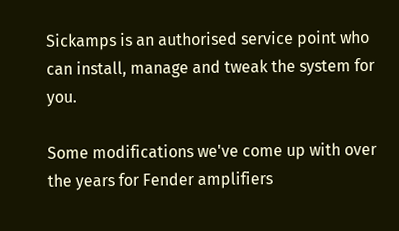Sickamps is an authorised service point who can install, manage and tweak the system for you.

Some modifications we've come up with over the years for Fender amplifiers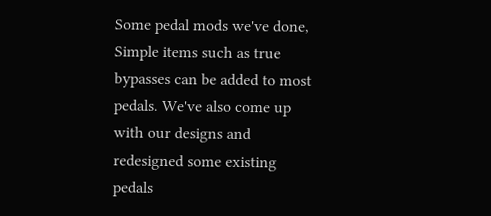Some pedal mods we've done,  Simple items such as true bypasses can be added to most pedals. We've also come up with our designs and redesigned some existing pedals